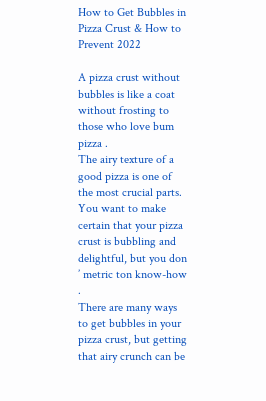How to Get Bubbles in Pizza Crust & How to Prevent 2022

A pizza crust without bubbles is like a coat without frosting to those who love bum pizza .
The airy texture of a good pizza is one of the most crucial parts. You want to make certain that your pizza crust is bubbling and delightful, but you don ’ metric ton know-how .
There are many ways to get bubbles in your pizza crust, but getting that airy crunch can be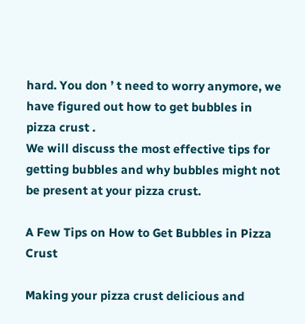hard. You don ’ t need to worry anymore, we have figured out how to get bubbles in pizza crust .
We will discuss the most effective tips for getting bubbles and why bubbles might not be present at your pizza crust.

A Few Tips on How to Get Bubbles in Pizza Crust

Making your pizza crust delicious and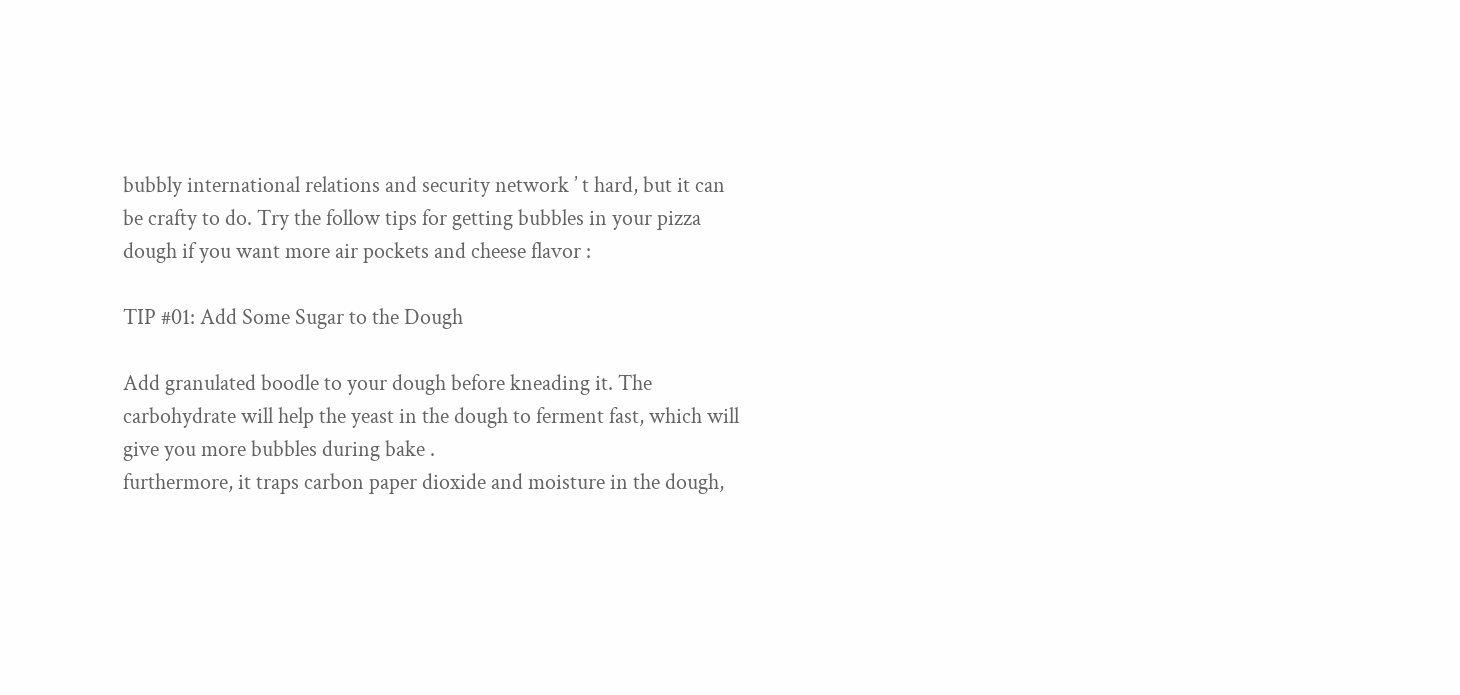bubbly international relations and security network ’ t hard, but it can be crafty to do. Try the follow tips for getting bubbles in your pizza dough if you want more air pockets and cheese flavor :

TIP #01: Add Some Sugar to the Dough

Add granulated boodle to your dough before kneading it. The carbohydrate will help the yeast in the dough to ferment fast, which will give you more bubbles during bake .
furthermore, it traps carbon paper dioxide and moisture in the dough,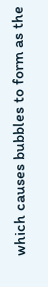which causes bubbles to form as the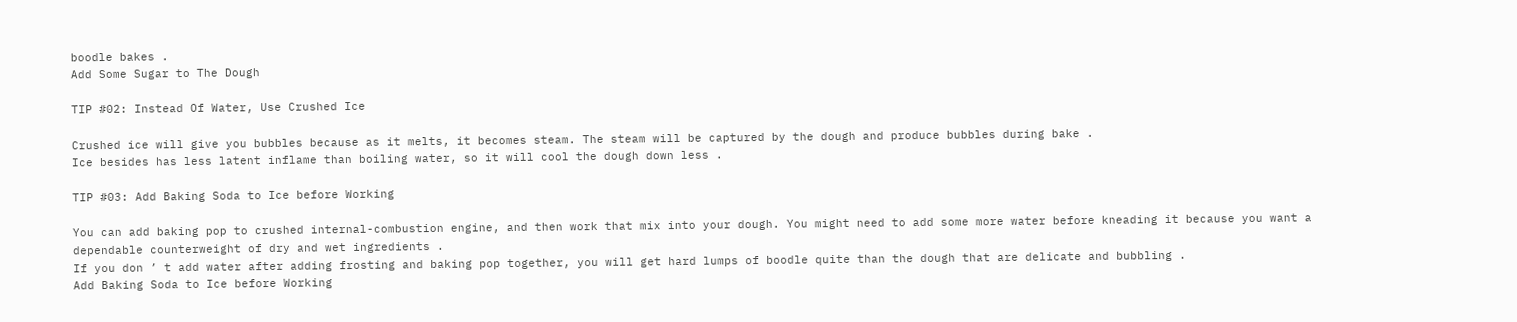boodle bakes .
Add Some Sugar to The Dough

TIP #02: Instead Of Water, Use Crushed Ice

Crushed ice will give you bubbles because as it melts, it becomes steam. The steam will be captured by the dough and produce bubbles during bake .
Ice besides has less latent inflame than boiling water, so it will cool the dough down less .

TIP #03: Add Baking Soda to Ice before Working

You can add baking pop to crushed internal-combustion engine, and then work that mix into your dough. You might need to add some more water before kneading it because you want a dependable counterweight of dry and wet ingredients .
If you don ’ t add water after adding frosting and baking pop together, you will get hard lumps of boodle quite than the dough that are delicate and bubbling .
Add Baking Soda to Ice before Working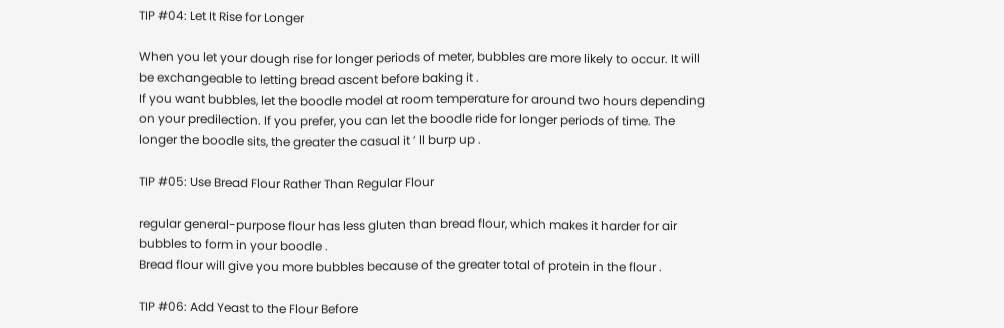TIP #04: Let It Rise for Longer

When you let your dough rise for longer periods of meter, bubbles are more likely to occur. It will be exchangeable to letting bread ascent before baking it .
If you want bubbles, let the boodle model at room temperature for around two hours depending on your predilection. If you prefer, you can let the boodle ride for longer periods of time. The longer the boodle sits, the greater the casual it ’ ll burp up .

TIP #05: Use Bread Flour Rather Than Regular Flour

regular general-purpose flour has less gluten than bread flour, which makes it harder for air bubbles to form in your boodle .
Bread flour will give you more bubbles because of the greater total of protein in the flour .

TIP #06: Add Yeast to the Flour Before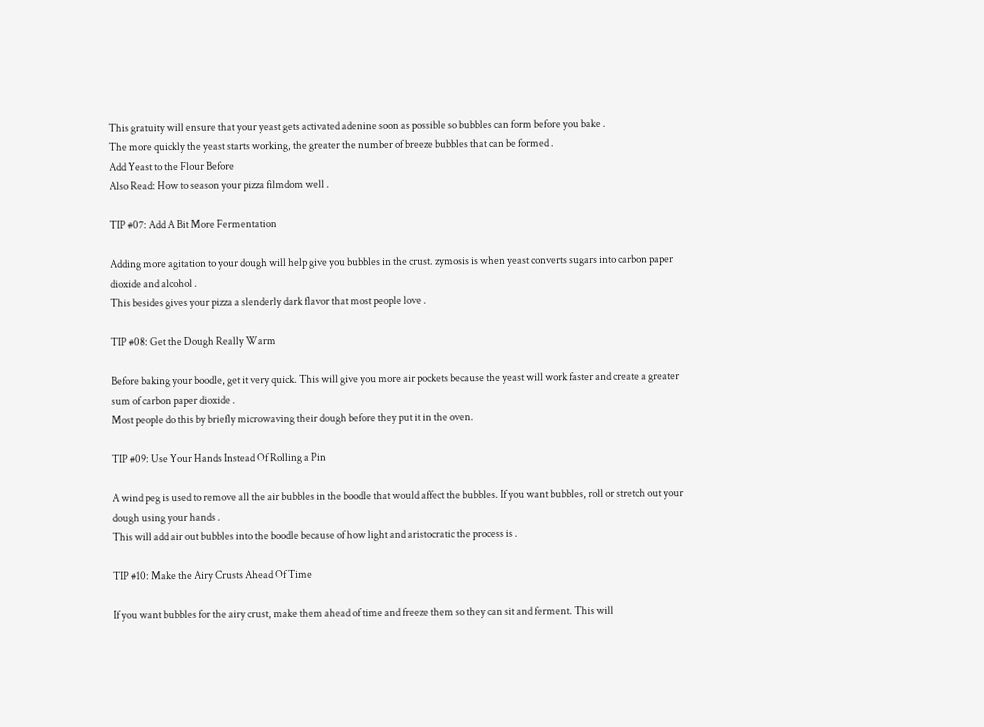This gratuity will ensure that your yeast gets activated adenine soon as possible so bubbles can form before you bake .
The more quickly the yeast starts working, the greater the number of breeze bubbles that can be formed .
Add Yeast to the Flour Before
Also Read: How to season your pizza filmdom well .

TIP #07: Add A Bit More Fermentation

Adding more agitation to your dough will help give you bubbles in the crust. zymosis is when yeast converts sugars into carbon paper dioxide and alcohol .
This besides gives your pizza a slenderly dark flavor that most people love .

TIP #08: Get the Dough Really Warm

Before baking your boodle, get it very quick. This will give you more air pockets because the yeast will work faster and create a greater sum of carbon paper dioxide .
Most people do this by briefly microwaving their dough before they put it in the oven.

TIP #09: Use Your Hands Instead Of Rolling a Pin

A wind peg is used to remove all the air bubbles in the boodle that would affect the bubbles. If you want bubbles, roll or stretch out your dough using your hands .
This will add air out bubbles into the boodle because of how light and aristocratic the process is .

TIP #10: Make the Airy Crusts Ahead Of Time

If you want bubbles for the airy crust, make them ahead of time and freeze them so they can sit and ferment. This will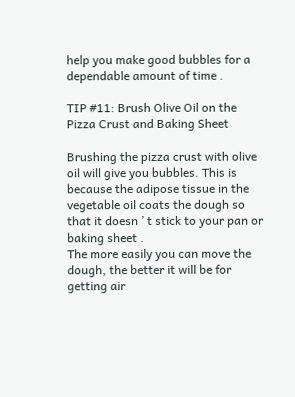help you make good bubbles for a dependable amount of time .

TIP #11: Brush Olive Oil on the Pizza Crust and Baking Sheet

Brushing the pizza crust with olive oil will give you bubbles. This is because the adipose tissue in the vegetable oil coats the dough so that it doesn ’ t stick to your pan or baking sheet .
The more easily you can move the dough, the better it will be for getting air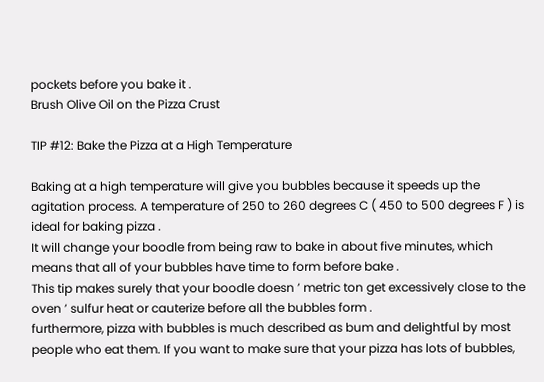pockets before you bake it .
Brush Olive Oil on the Pizza Crust

TIP #12: Bake the Pizza at a High Temperature

Baking at a high temperature will give you bubbles because it speeds up the agitation process. A temperature of 250 to 260 degrees C ( 450 to 500 degrees F ) is ideal for baking pizza .
It will change your boodle from being raw to bake in about five minutes, which means that all of your bubbles have time to form before bake .
This tip makes surely that your boodle doesn ’ metric ton get excessively close to the oven ’ sulfur heat or cauterize before all the bubbles form .
furthermore, pizza with bubbles is much described as bum and delightful by most people who eat them. If you want to make sure that your pizza has lots of bubbles,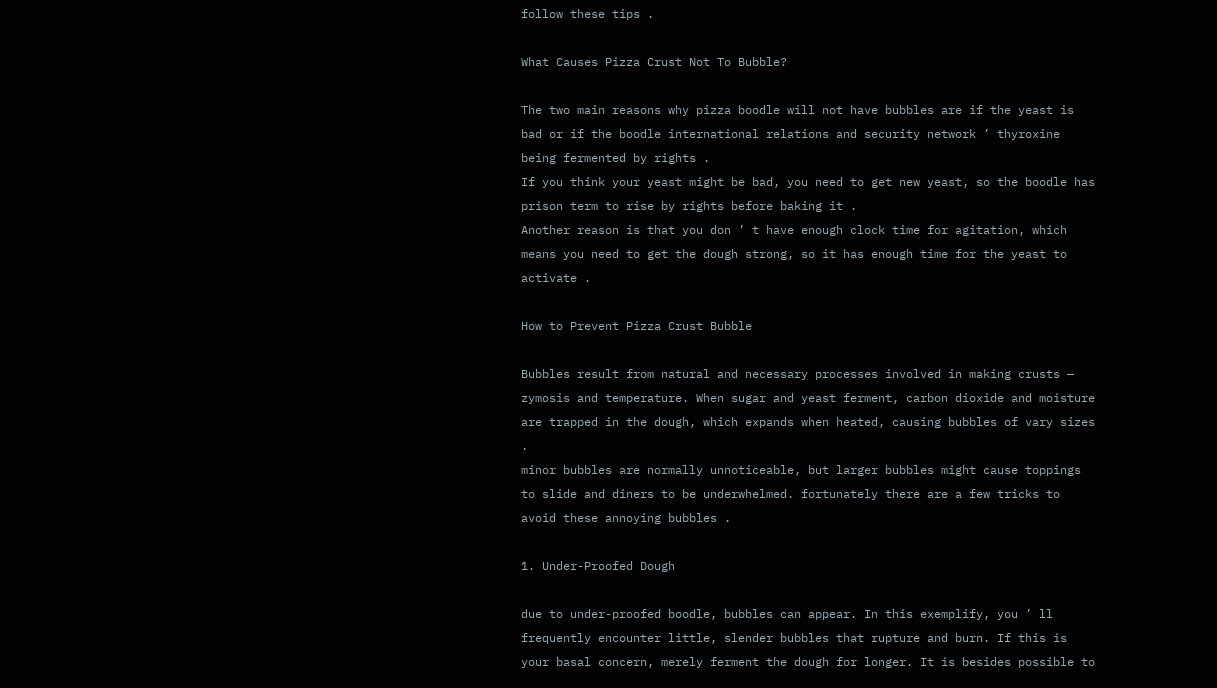follow these tips .

What Causes Pizza Crust Not To Bubble?

The two main reasons why pizza boodle will not have bubbles are if the yeast is bad or if the boodle international relations and security network ’ thyroxine being fermented by rights .
If you think your yeast might be bad, you need to get new yeast, so the boodle has prison term to rise by rights before baking it .
Another reason is that you don ’ t have enough clock time for agitation, which means you need to get the dough strong, so it has enough time for the yeast to activate .

How to Prevent Pizza Crust Bubble

Bubbles result from natural and necessary processes involved in making crusts — zymosis and temperature. When sugar and yeast ferment, carbon dioxide and moisture are trapped in the dough, which expands when heated, causing bubbles of vary sizes .
minor bubbles are normally unnoticeable, but larger bubbles might cause toppings to slide and diners to be underwhelmed. fortunately there are a few tricks to avoid these annoying bubbles .

1. Under-Proofed Dough

due to under-proofed boodle, bubbles can appear. In this exemplify, you ’ ll frequently encounter little, slender bubbles that rupture and burn. If this is your basal concern, merely ferment the dough for longer. It is besides possible to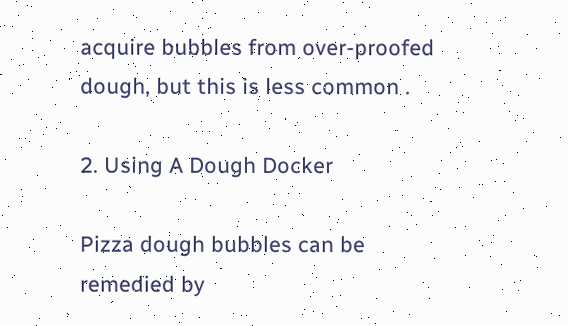acquire bubbles from over-proofed dough, but this is less common .

2. Using A Dough Docker

Pizza dough bubbles can be remedied by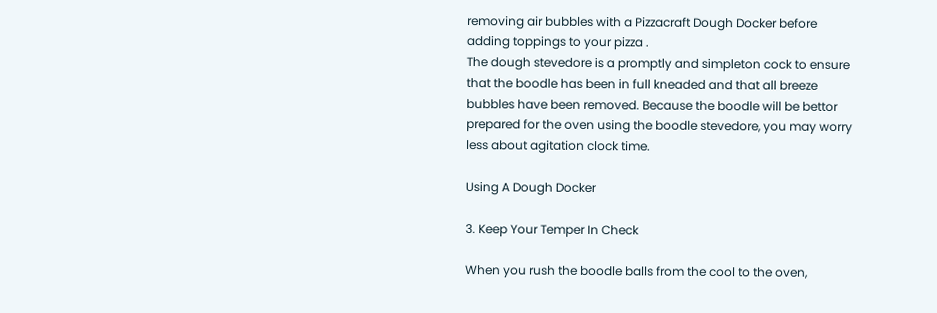removing air bubbles with a Pizzacraft Dough Docker before adding toppings to your pizza .
The dough stevedore is a promptly and simpleton cock to ensure that the boodle has been in full kneaded and that all breeze bubbles have been removed. Because the boodle will be bettor prepared for the oven using the boodle stevedore, you may worry less about agitation clock time.

Using A Dough Docker

3. Keep Your Temper In Check

When you rush the boodle balls from the cool to the oven,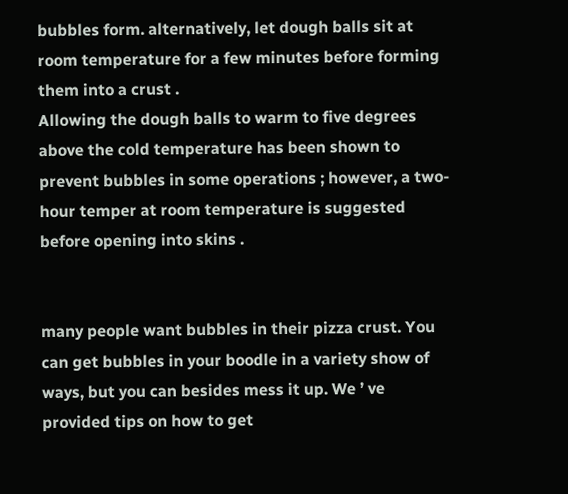bubbles form. alternatively, let dough balls sit at room temperature for a few minutes before forming them into a crust .
Allowing the dough balls to warm to five degrees above the cold temperature has been shown to prevent bubbles in some operations ; however, a two-hour temper at room temperature is suggested before opening into skins .


many people want bubbles in their pizza crust. You can get bubbles in your boodle in a variety show of ways, but you can besides mess it up. We ’ ve provided tips on how to get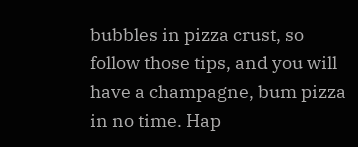bubbles in pizza crust, so follow those tips, and you will have a champagne, bum pizza in no time. Hap